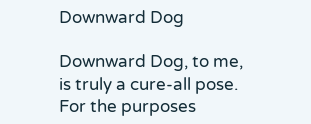Downward Dog

Downward Dog, to me, is truly a cure-all pose. For the purposes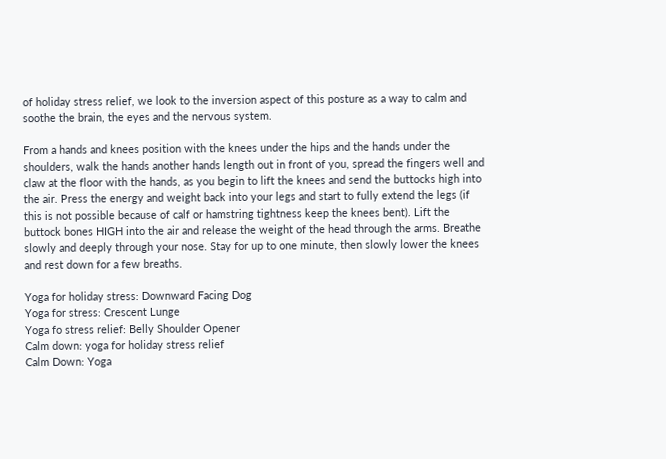of holiday stress relief, we look to the inversion aspect of this posture as a way to calm and soothe the brain, the eyes and the nervous system.

From a hands and knees position with the knees under the hips and the hands under the shoulders, walk the hands another hands length out in front of you, spread the fingers well and claw at the floor with the hands, as you begin to lift the knees and send the buttocks high into the air. Press the energy and weight back into your legs and start to fully extend the legs (if this is not possible because of calf or hamstring tightness keep the knees bent). Lift the buttock bones HIGH into the air and release the weight of the head through the arms. Breathe slowly and deeply through your nose. Stay for up to one minute, then slowly lower the knees and rest down for a few breaths.

Yoga for holiday stress: Downward Facing Dog
Yoga for stress: Crescent Lunge
Yoga fo stress relief: Belly Shoulder Opener
Calm down: yoga for holiday stress relief
Calm Down: Yoga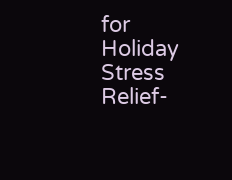for Holiday Stress Relief-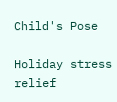Child's Pose

Holiday stress relief